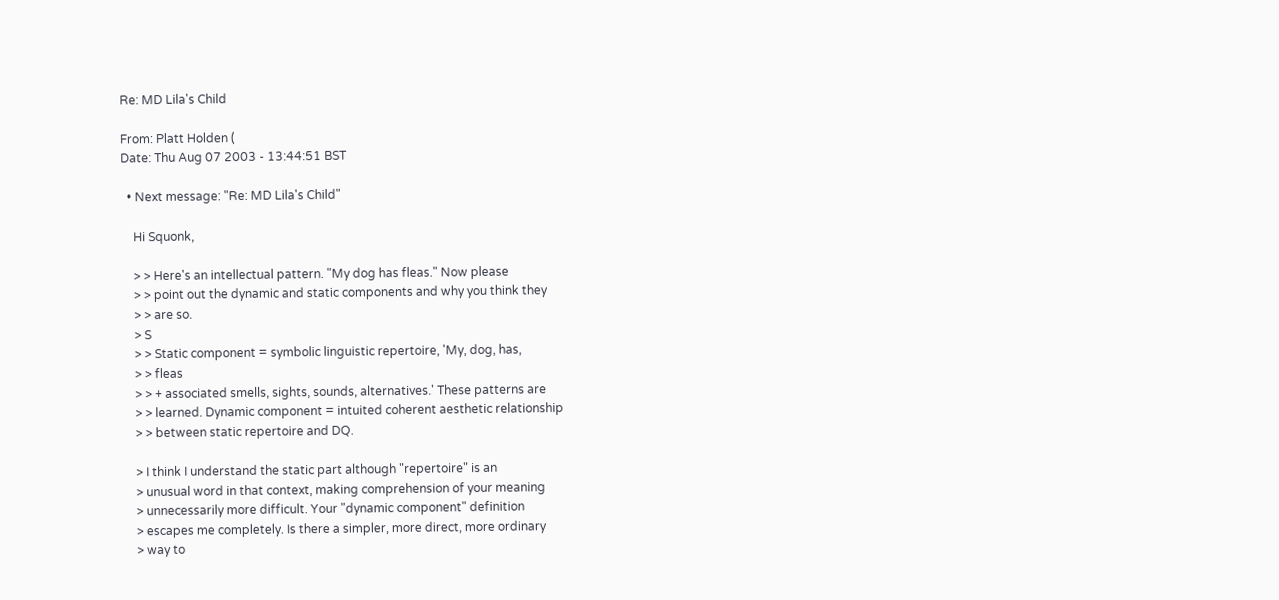Re: MD Lila's Child

From: Platt Holden (
Date: Thu Aug 07 2003 - 13:44:51 BST

  • Next message: "Re: MD Lila's Child"

    Hi Squonk,

    > > Here's an intellectual pattern. "My dog has fleas." Now please
    > > point out the dynamic and static components and why you think they
    > > are so.
    > S
    > > Static component = symbolic linguistic repertoire, 'My, dog, has,
    > > fleas
    > > + associated smells, sights, sounds, alternatives.' These patterns are
    > > learned. Dynamic component = intuited coherent aesthetic relationship
    > > between static repertoire and DQ.

    > I think I understand the static part although "repertoire" is an
    > unusual word in that context, making comprehension of your meaning
    > unnecessarily more difficult. Your "dynamic component" definition
    > escapes me completely. Is there a simpler, more direct, more ordinary
    > way to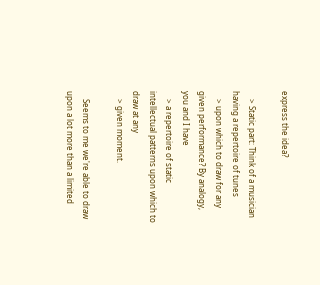express the idea?

    > Static part: Think of a musician having a repertoire of tunes
    > upon which to draw for any given performance? By analogy, you and I have
    > a repertoire of static intellectual patterns upon which to draw at any
    > given moment.

    Seems to me we're able to draw upon a lot more than a limited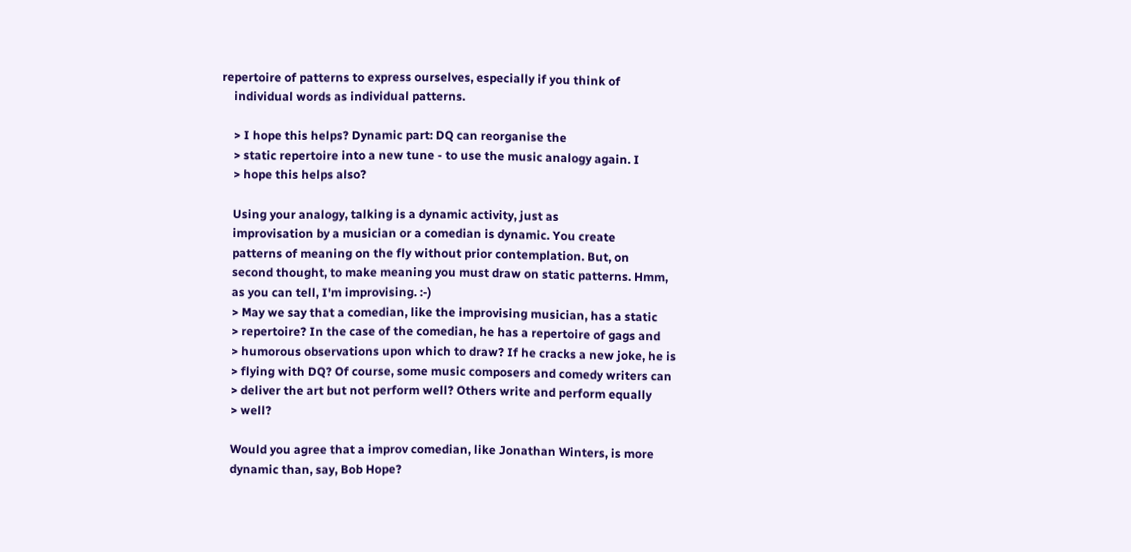repertoire of patterns to express ourselves, especially if you think of
    individual words as individual patterns.

    > I hope this helps? Dynamic part: DQ can reorganise the
    > static repertoire into a new tune - to use the music analogy again. I
    > hope this helps also?

    Using your analogy, talking is a dynamic activity, just as
    improvisation by a musician or a comedian is dynamic. You create
    patterns of meaning on the fly without prior contemplation. But, on
    second thought, to make meaning you must draw on static patterns. Hmm,
    as you can tell, I'm improvising. :-)
    > May we say that a comedian, like the improvising musician, has a static
    > repertoire? In the case of the comedian, he has a repertoire of gags and
    > humorous observations upon which to draw? If he cracks a new joke, he is
    > flying with DQ? Of course, some music composers and comedy writers can
    > deliver the art but not perform well? Others write and perform equally
    > well?

    Would you agree that a improv comedian, like Jonathan Winters, is more
    dynamic than, say, Bob Hope?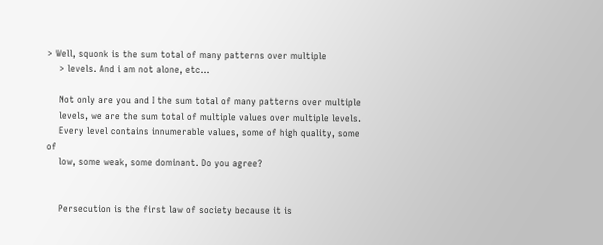> Well, squonk is the sum total of many patterns over multiple
    > levels. And i am not alone, etc...

    Not only are you and I the sum total of many patterns over multiple
    levels, we are the sum total of multiple values over multiple levels.
    Every level contains innumerable values, some of high quality, some of
    low, some weak, some dominant. Do you agree?


    Persecution is the first law of society because it is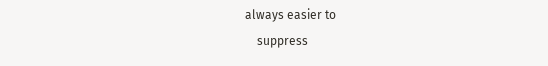always easier to
    suppress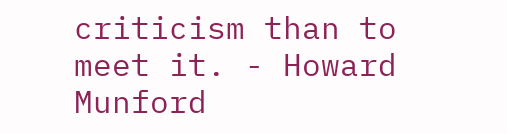criticism than to meet it. - Howard Munford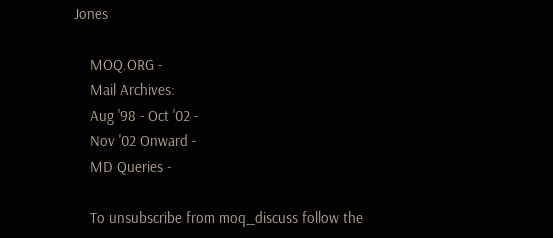Jones

    MOQ.ORG -
    Mail Archives:
    Aug '98 - Oct '02 -
    Nov '02 Onward -
    MD Queries -

    To unsubscribe from moq_discuss follow the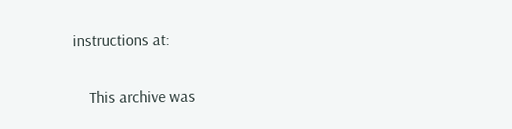instructions at:

    This archive was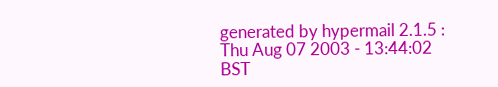generated by hypermail 2.1.5 : Thu Aug 07 2003 - 13:44:02 BST